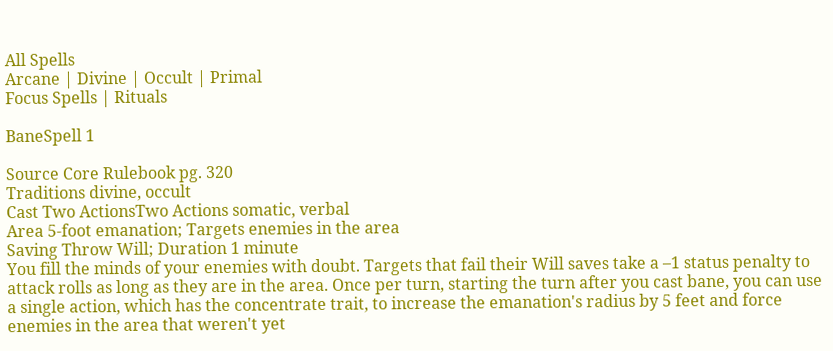All Spells
Arcane | Divine | Occult | Primal
Focus Spells | Rituals

BaneSpell 1

Source Core Rulebook pg. 320
Traditions divine, occult
Cast Two ActionsTwo Actions somatic, verbal
Area 5-foot emanation; Targets enemies in the area
Saving Throw Will; Duration 1 minute
You fill the minds of your enemies with doubt. Targets that fail their Will saves take a –1 status penalty to attack rolls as long as they are in the area. Once per turn, starting the turn after you cast bane, you can use a single action, which has the concentrate trait, to increase the emanation's radius by 5 feet and force enemies in the area that weren't yet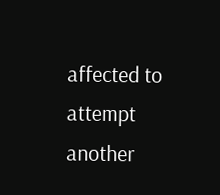affected to attempt another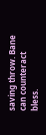saving throw. Bane can counteract bless.